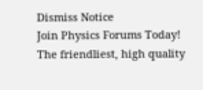Dismiss Notice
Join Physics Forums Today!
The friendliest, high quality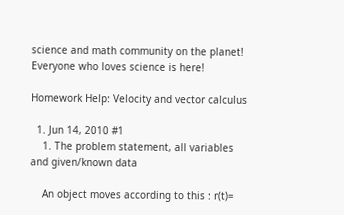science and math community on the planet! Everyone who loves science is here!

Homework Help: Velocity and vector calculus

  1. Jun 14, 2010 #1
    1. The problem statement, all variables and given/known data

    An object moves according to this : r(t)=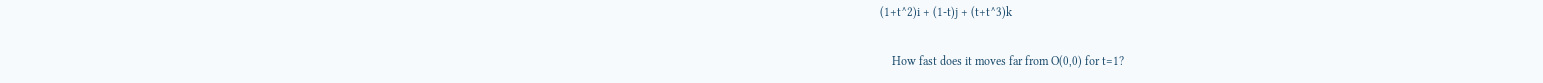(1+t^2)i + (1-t)j + (t+t^3)k

    How fast does it moves far from O(0,0) for t=1?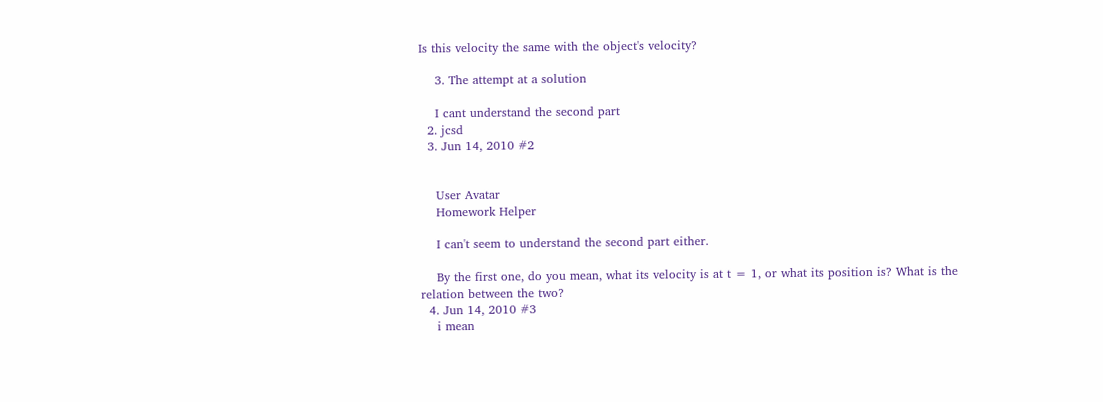Is this velocity the same with the object's velocity?

    3. The attempt at a solution

    I cant understand the second part
  2. jcsd
  3. Jun 14, 2010 #2


    User Avatar
    Homework Helper

    I can't seem to understand the second part either.

    By the first one, do you mean, what its velocity is at t = 1, or what its position is? What is the relation between the two?
  4. Jun 14, 2010 #3
    i mean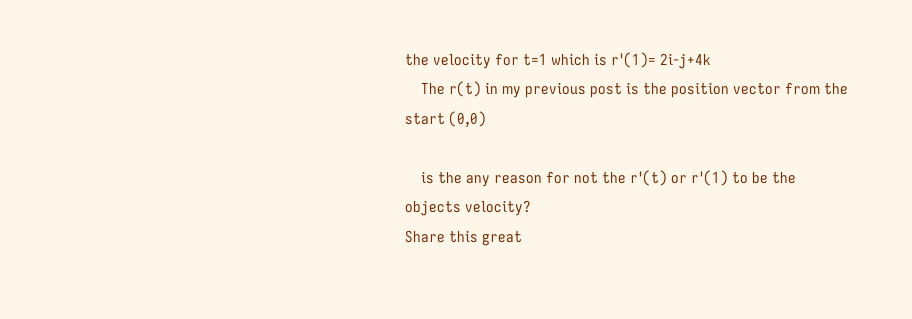the velocity for t=1 which is r'(1)= 2i-j+4k
    The r(t) in my previous post is the position vector from the start (0,0)

    is the any reason for not the r'(t) or r'(1) to be the objects velocity?
Share this great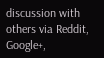discussion with others via Reddit, Google+,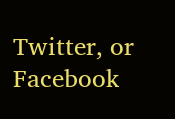Twitter, or Facebook